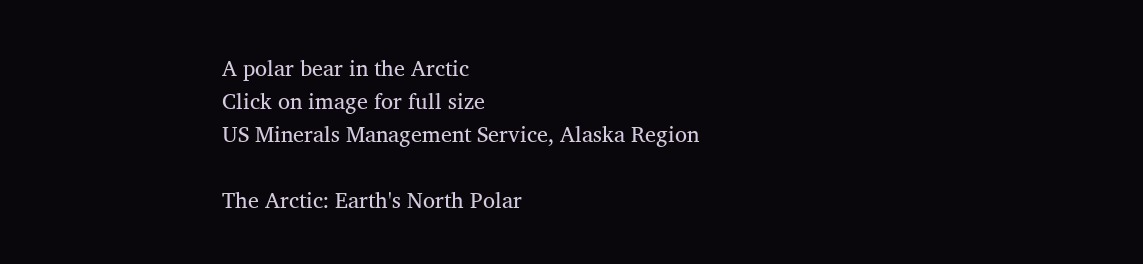A polar bear in the Arctic
Click on image for full size
US Minerals Management Service, Alaska Region

The Arctic: Earth's North Polar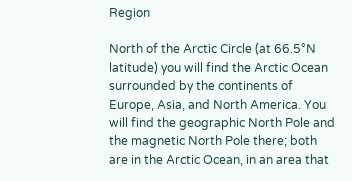Region

North of the Arctic Circle (at 66.5°N latitude) you will find the Arctic Ocean surrounded by the continents of Europe, Asia, and North America. You will find the geographic North Pole and the magnetic North Pole there; both are in the Arctic Ocean, in an area that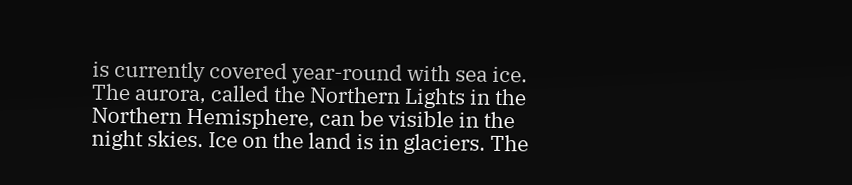is currently covered year-round with sea ice. The aurora, called the Northern Lights in the Northern Hemisphere, can be visible in the night skies. Ice on the land is in glaciers. The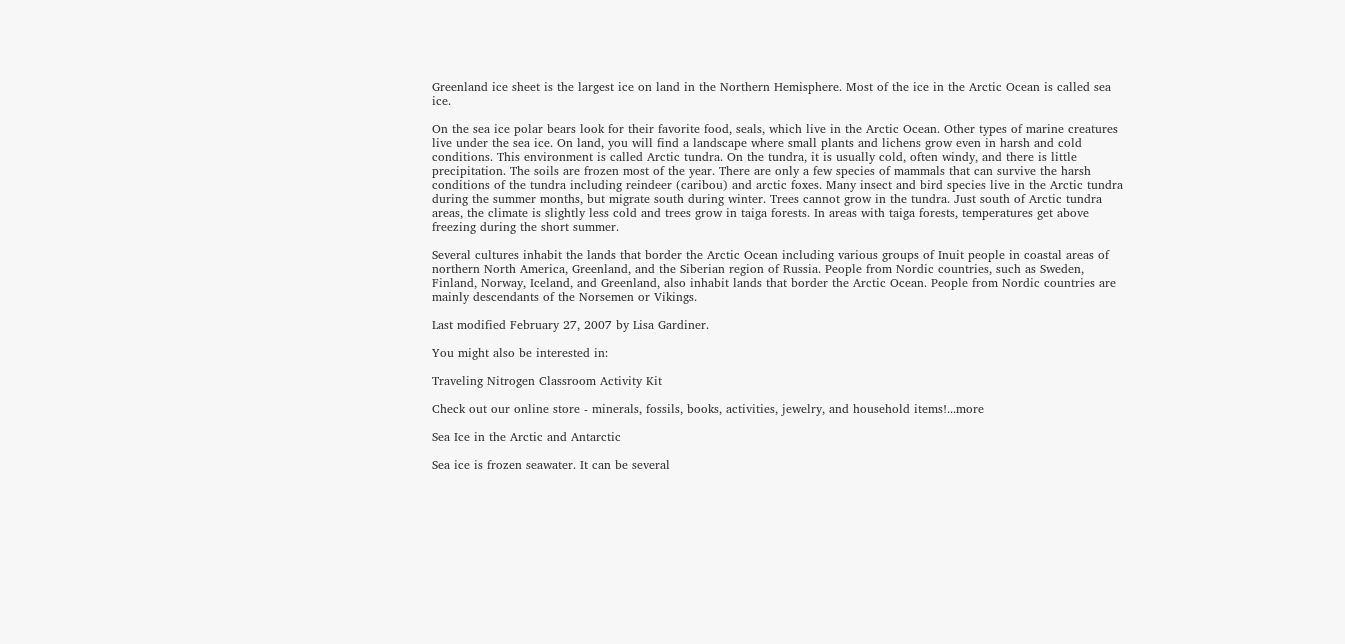Greenland ice sheet is the largest ice on land in the Northern Hemisphere. Most of the ice in the Arctic Ocean is called sea ice.

On the sea ice polar bears look for their favorite food, seals, which live in the Arctic Ocean. Other types of marine creatures live under the sea ice. On land, you will find a landscape where small plants and lichens grow even in harsh and cold conditions. This environment is called Arctic tundra. On the tundra, it is usually cold, often windy, and there is little precipitation. The soils are frozen most of the year. There are only a few species of mammals that can survive the harsh conditions of the tundra including reindeer (caribou) and arctic foxes. Many insect and bird species live in the Arctic tundra during the summer months, but migrate south during winter. Trees cannot grow in the tundra. Just south of Arctic tundra areas, the climate is slightly less cold and trees grow in taiga forests. In areas with taiga forests, temperatures get above freezing during the short summer.

Several cultures inhabit the lands that border the Arctic Ocean including various groups of Inuit people in coastal areas of northern North America, Greenland, and the Siberian region of Russia. People from Nordic countries, such as Sweden, Finland, Norway, Iceland, and Greenland, also inhabit lands that border the Arctic Ocean. People from Nordic countries are mainly descendants of the Norsemen or Vikings.

Last modified February 27, 2007 by Lisa Gardiner.

You might also be interested in:

Traveling Nitrogen Classroom Activity Kit

Check out our online store - minerals, fossils, books, activities, jewelry, and household items!...more

Sea Ice in the Arctic and Antarctic

Sea ice is frozen seawater. It can be several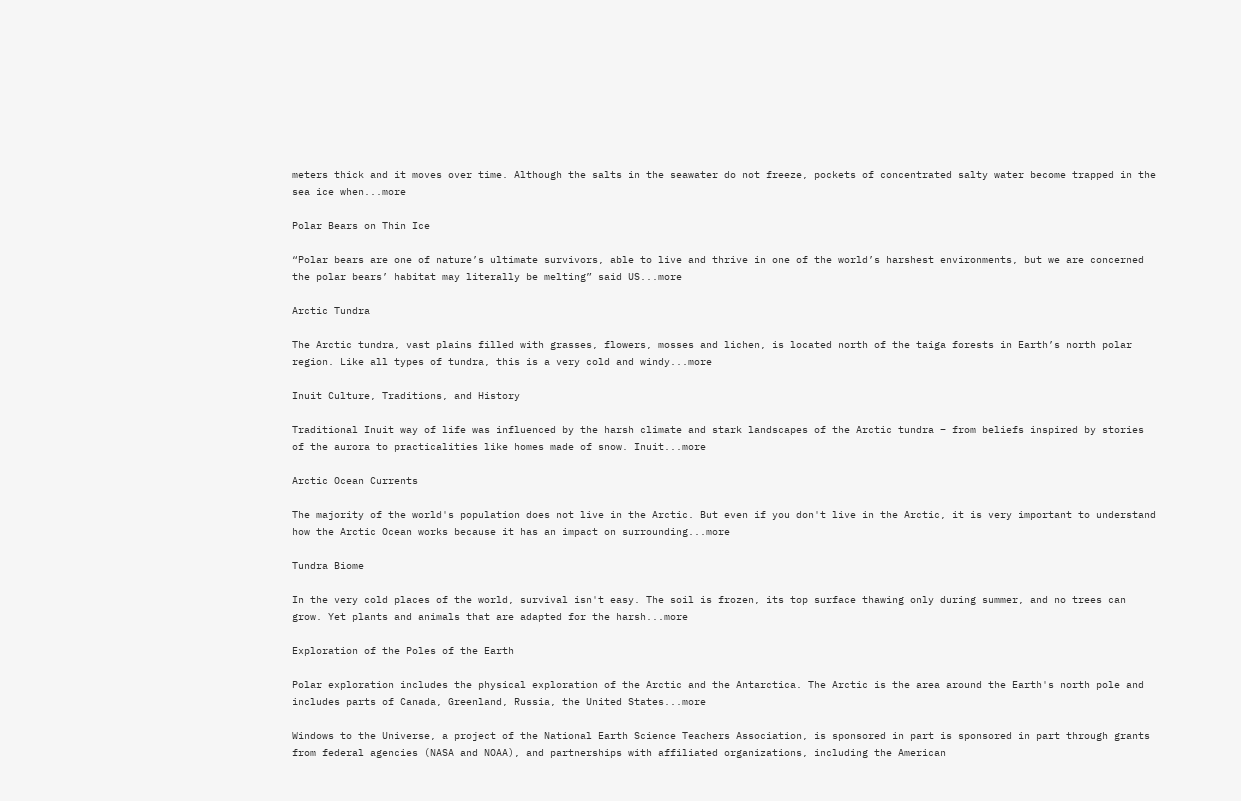meters thick and it moves over time. Although the salts in the seawater do not freeze, pockets of concentrated salty water become trapped in the sea ice when...more

Polar Bears on Thin Ice

“Polar bears are one of nature’s ultimate survivors, able to live and thrive in one of the world’s harshest environments, but we are concerned the polar bears’ habitat may literally be melting” said US...more

Arctic Tundra

The Arctic tundra, vast plains filled with grasses, flowers, mosses and lichen, is located north of the taiga forests in Earth’s north polar region. Like all types of tundra, this is a very cold and windy...more

Inuit Culture, Traditions, and History

Traditional Inuit way of life was influenced by the harsh climate and stark landscapes of the Arctic tundra – from beliefs inspired by stories of the aurora to practicalities like homes made of snow. Inuit...more

Arctic Ocean Currents

The majority of the world's population does not live in the Arctic. But even if you don't live in the Arctic, it is very important to understand how the Arctic Ocean works because it has an impact on surrounding...more

Tundra Biome

In the very cold places of the world, survival isn't easy. The soil is frozen, its top surface thawing only during summer, and no trees can grow. Yet plants and animals that are adapted for the harsh...more

Exploration of the Poles of the Earth

Polar exploration includes the physical exploration of the Arctic and the Antarctica. The Arctic is the area around the Earth's north pole and includes parts of Canada, Greenland, Russia, the United States...more

Windows to the Universe, a project of the National Earth Science Teachers Association, is sponsored in part is sponsored in part through grants from federal agencies (NASA and NOAA), and partnerships with affiliated organizations, including the American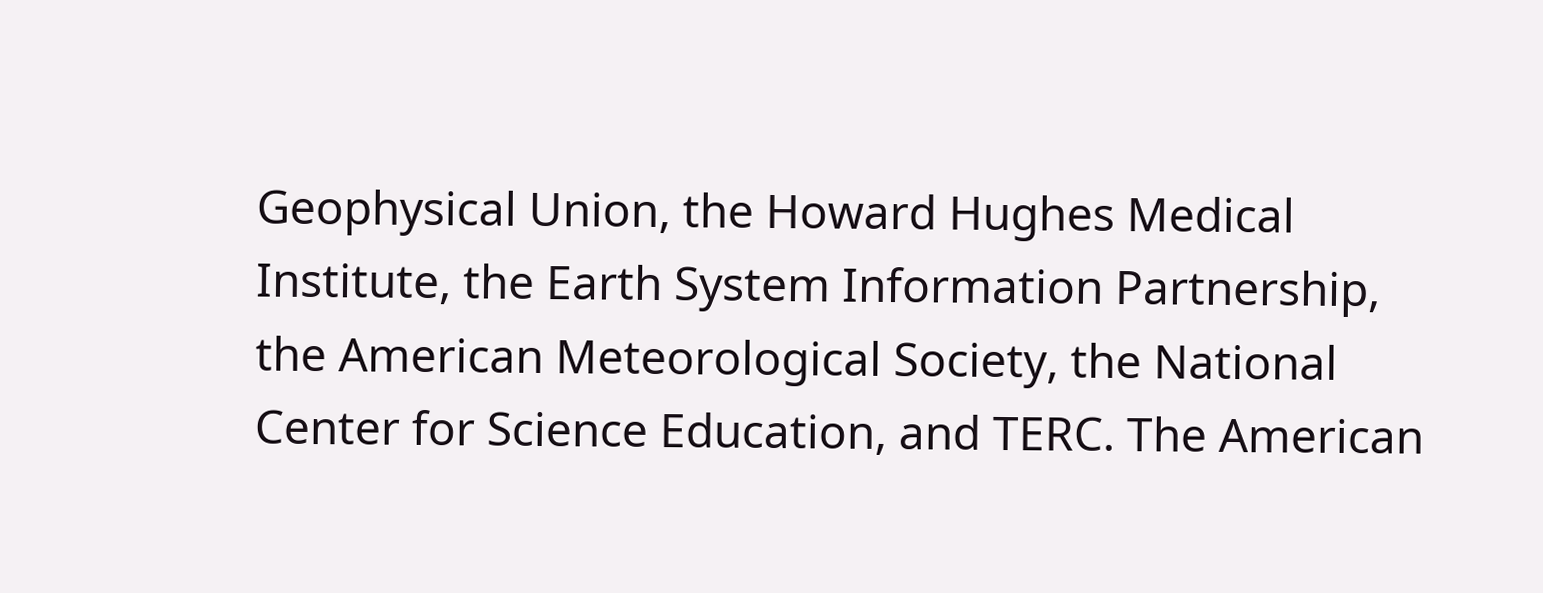Geophysical Union, the Howard Hughes Medical Institute, the Earth System Information Partnership, the American Meteorological Society, the National Center for Science Education, and TERC. The American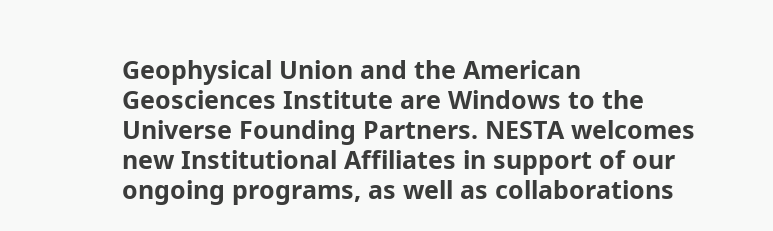Geophysical Union and the American Geosciences Institute are Windows to the Universe Founding Partners. NESTA welcomes new Institutional Affiliates in support of our ongoing programs, as well as collaborations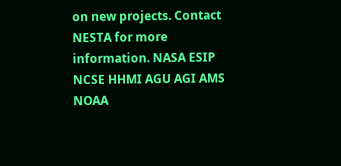on new projects. Contact NESTA for more information. NASA ESIP NCSE HHMI AGU AGI AMS NOAA